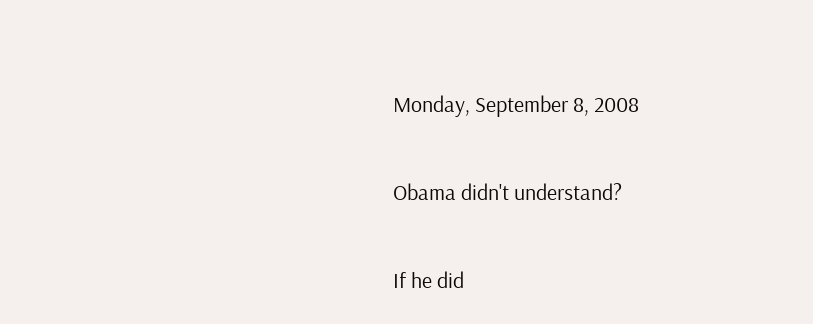Monday, September 8, 2008

Obama didn't understand?

If he did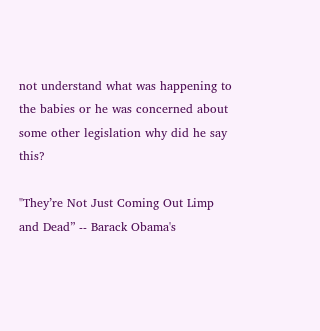not understand what was happening to the babies or he was concerned about some other legislation why did he say this?

"They’re Not Just Coming Out Limp and Dead” -- Barack Obama's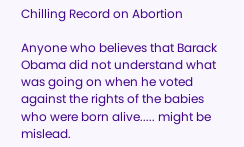Chilling Record on Abortion

Anyone who believes that Barack Obama did not understand what was going on when he voted against the rights of the babies who were born alive..... might be mislead.